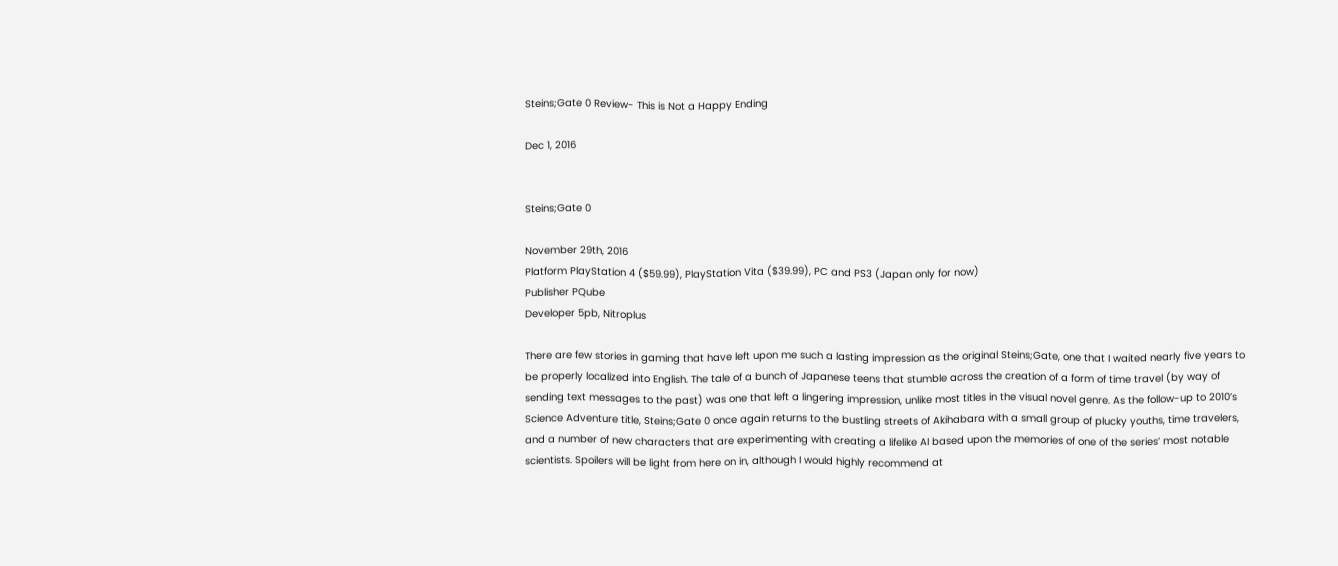Steins;Gate 0 Review- This is Not a Happy Ending

Dec 1, 2016


Steins;Gate 0

November 29th, 2016
Platform PlayStation 4 ($59.99), PlayStation Vita ($39.99), PC and PS3 (Japan only for now)
Publisher PQube
Developer 5pb, Nitroplus

There are few stories in gaming that have left upon me such a lasting impression as the original Steins;Gate, one that I waited nearly five years to be properly localized into English. The tale of a bunch of Japanese teens that stumble across the creation of a form of time travel (by way of sending text messages to the past) was one that left a lingering impression, unlike most titles in the visual novel genre. As the follow-up to 2010’s Science Adventure title, Steins;Gate 0 once again returns to the bustling streets of Akihabara with a small group of plucky youths, time travelers, and a number of new characters that are experimenting with creating a lifelike AI based upon the memories of one of the series’ most notable scientists. Spoilers will be light from here on in, although I would highly recommend at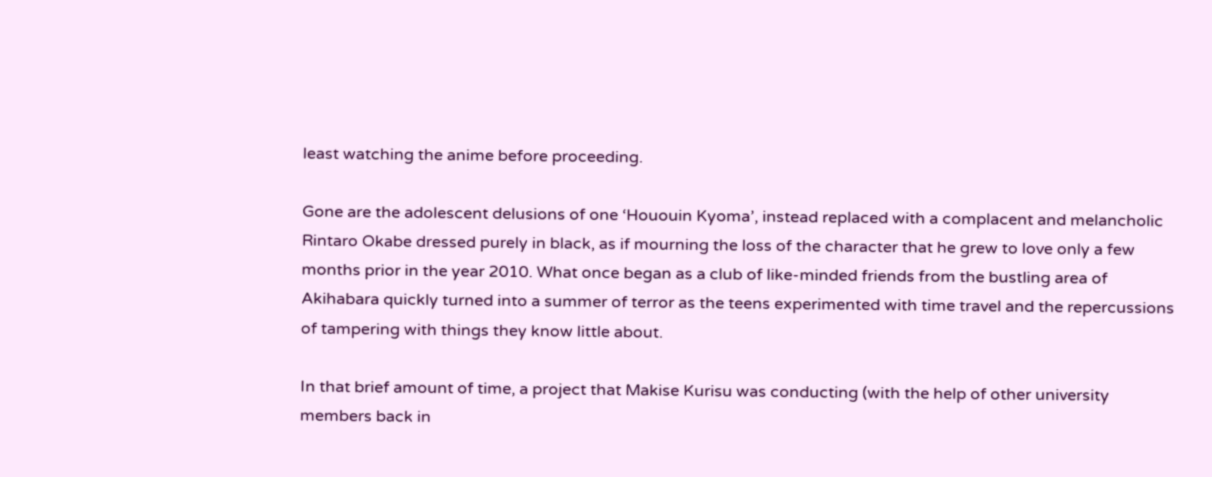least watching the anime before proceeding.

Gone are the adolescent delusions of one ‘Hououin Kyoma’, instead replaced with a complacent and melancholic Rintaro Okabe dressed purely in black, as if mourning the loss of the character that he grew to love only a few months prior in the year 2010. What once began as a club of like-minded friends from the bustling area of Akihabara quickly turned into a summer of terror as the teens experimented with time travel and the repercussions of tampering with things they know little about.

In that brief amount of time, a project that Makise Kurisu was conducting (with the help of other university members back in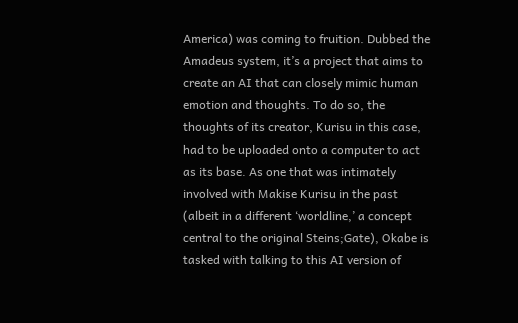America) was coming to fruition. Dubbed the Amadeus system, it’s a project that aims to create an AI that can closely mimic human emotion and thoughts. To do so, the thoughts of its creator, Kurisu in this case, had to be uploaded onto a computer to act as its base. As one that was intimately involved with Makise Kurisu in the past (albeit in a different ‘worldline,’ a concept central to the original Steins;Gate), Okabe is tasked with talking to this AI version of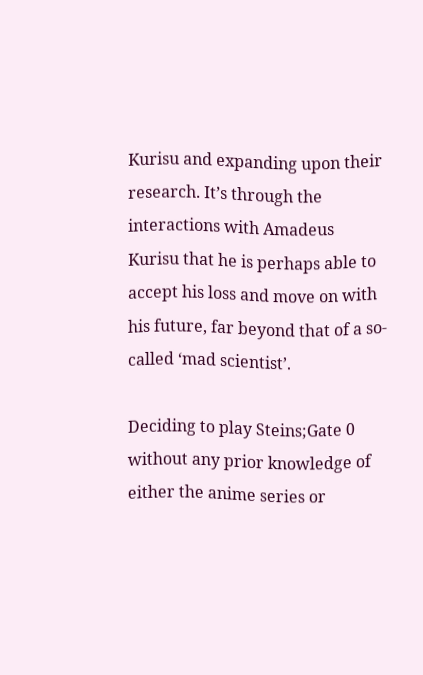Kurisu and expanding upon their research. It’s through the interactions with Amadeus Kurisu that he is perhaps able to accept his loss and move on with his future, far beyond that of a so-called ‘mad scientist’.

Deciding to play Steins;Gate 0 without any prior knowledge of either the anime series or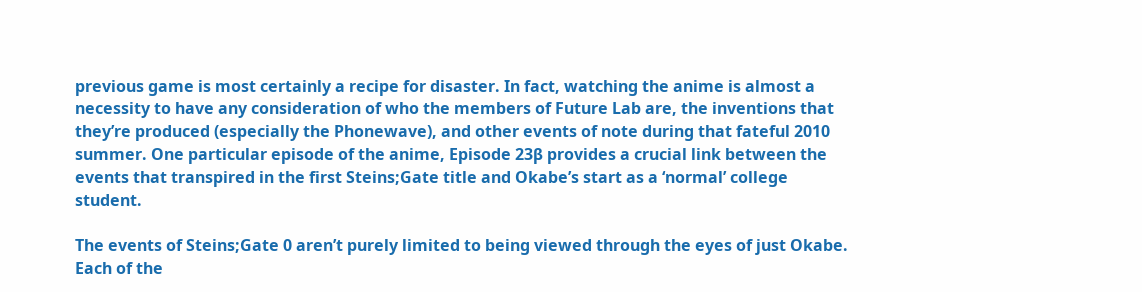previous game is most certainly a recipe for disaster. In fact, watching the anime is almost a necessity to have any consideration of who the members of Future Lab are, the inventions that they’re produced (especially the Phonewave), and other events of note during that fateful 2010 summer. One particular episode of the anime, Episode 23β provides a crucial link between the events that transpired in the first Steins;Gate title and Okabe’s start as a ‘normal’ college student.

The events of Steins;Gate 0 aren’t purely limited to being viewed through the eyes of just Okabe. Each of the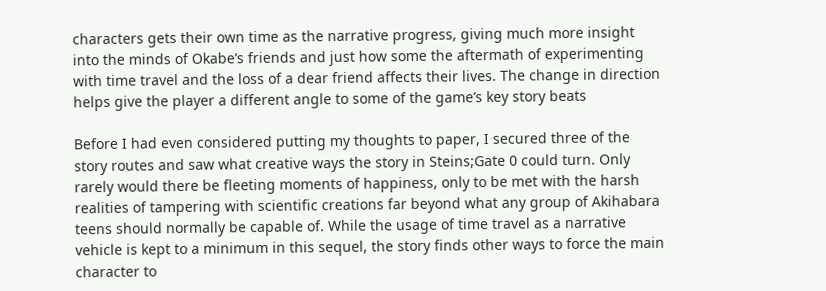characters gets their own time as the narrative progress, giving much more insight into the minds of Okabe’s friends and just how some the aftermath of experimenting with time travel and the loss of a dear friend affects their lives. The change in direction helps give the player a different angle to some of the game’s key story beats

Before I had even considered putting my thoughts to paper, I secured three of the story routes and saw what creative ways the story in Steins;Gate 0 could turn. Only rarely would there be fleeting moments of happiness, only to be met with the harsh realities of tampering with scientific creations far beyond what any group of Akihabara teens should normally be capable of. While the usage of time travel as a narrative vehicle is kept to a minimum in this sequel, the story finds other ways to force the main character to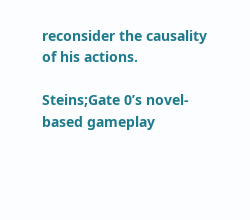reconsider the causality of his actions.

Steins;Gate 0’s novel-based gameplay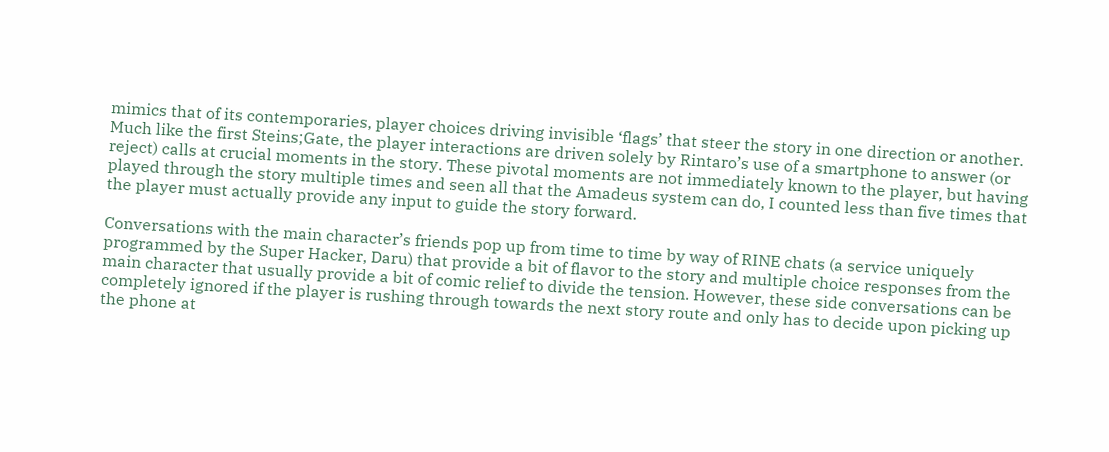mimics that of its contemporaries, player choices driving invisible ‘flags’ that steer the story in one direction or another. Much like the first Steins;Gate, the player interactions are driven solely by Rintaro’s use of a smartphone to answer (or reject) calls at crucial moments in the story. These pivotal moments are not immediately known to the player, but having played through the story multiple times and seen all that the Amadeus system can do, I counted less than five times that the player must actually provide any input to guide the story forward.

Conversations with the main character’s friends pop up from time to time by way of RINE chats (a service uniquely programmed by the Super Hacker, Daru) that provide a bit of flavor to the story and multiple choice responses from the main character that usually provide a bit of comic relief to divide the tension. However, these side conversations can be completely ignored if the player is rushing through towards the next story route and only has to decide upon picking up the phone at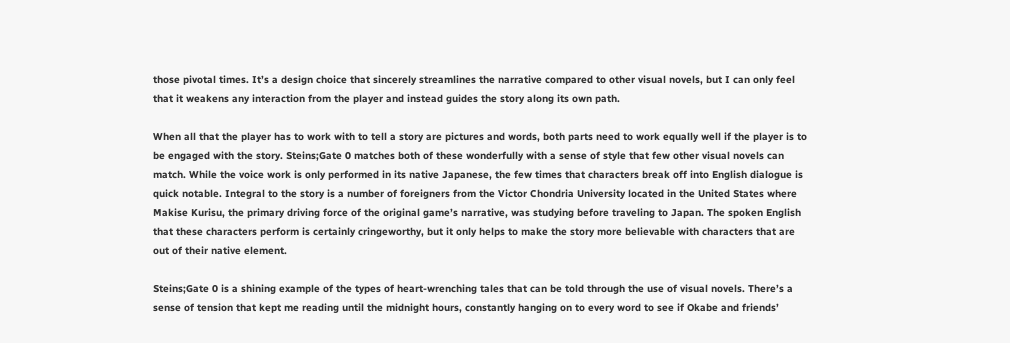those pivotal times. It’s a design choice that sincerely streamlines the narrative compared to other visual novels, but I can only feel that it weakens any interaction from the player and instead guides the story along its own path.

When all that the player has to work with to tell a story are pictures and words, both parts need to work equally well if the player is to be engaged with the story. Steins;Gate 0 matches both of these wonderfully with a sense of style that few other visual novels can match. While the voice work is only performed in its native Japanese, the few times that characters break off into English dialogue is quick notable. Integral to the story is a number of foreigners from the Victor Chondria University located in the United States where Makise Kurisu, the primary driving force of the original game’s narrative, was studying before traveling to Japan. The spoken English that these characters perform is certainly cringeworthy, but it only helps to make the story more believable with characters that are out of their native element.

Steins;Gate 0 is a shining example of the types of heart-wrenching tales that can be told through the use of visual novels. There’s a sense of tension that kept me reading until the midnight hours, constantly hanging on to every word to see if Okabe and friends’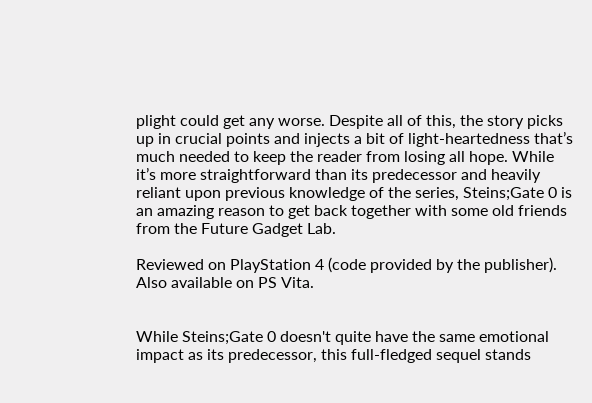plight could get any worse. Despite all of this, the story picks up in crucial points and injects a bit of light-heartedness that’s much needed to keep the reader from losing all hope. While it’s more straightforward than its predecessor and heavily reliant upon previous knowledge of the series, Steins;Gate 0 is an amazing reason to get back together with some old friends from the Future Gadget Lab.

Reviewed on PlayStation 4 (code provided by the publisher). Also available on PS Vita.


While Steins;Gate 0 doesn't quite have the same emotional impact as its predecessor, this full-fledged sequel stands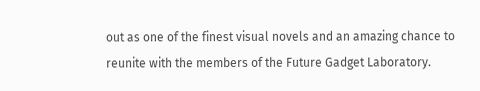out as one of the finest visual novels and an amazing chance to reunite with the members of the Future Gadget Laboratory.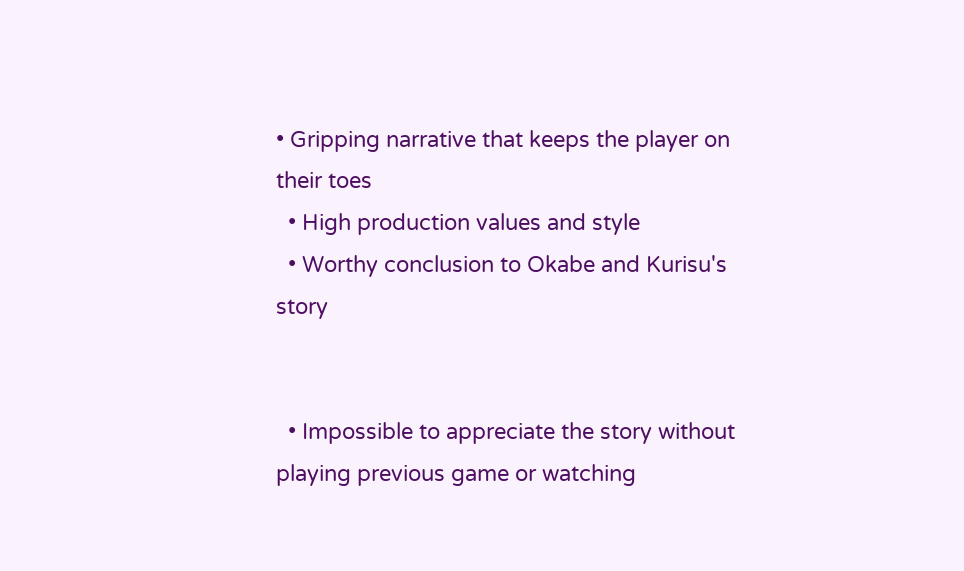• Gripping narrative that keeps the player on their toes
  • High production values and style
  • Worthy conclusion to Okabe and Kurisu's story


  • Impossible to appreciate the story without playing previous game or watching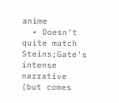anime
  • Doesn't quite match Steins;Gate's intense narrative (but comes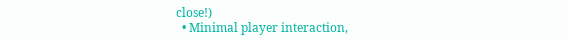close!)
  • Minimal player interaction,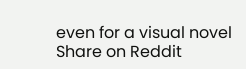even for a visual novel
Share on Reddit